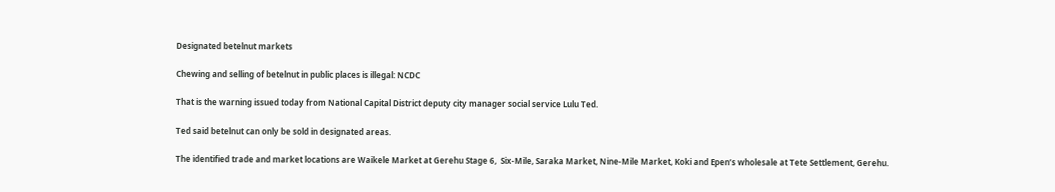Designated betelnut markets

Chewing and selling of betelnut in public places is illegal: NCDC

That is the warning issued today from National Capital District deputy city manager social service Lulu Ted.

Ted said betelnut can only be sold in designated areas.

The identified trade and market locations are Waikele Market at Gerehu Stage 6,  Six-Mile, Saraka Market, Nine-Mile Market, Koki and Epen’s wholesale at Tete Settlement, Gerehu.